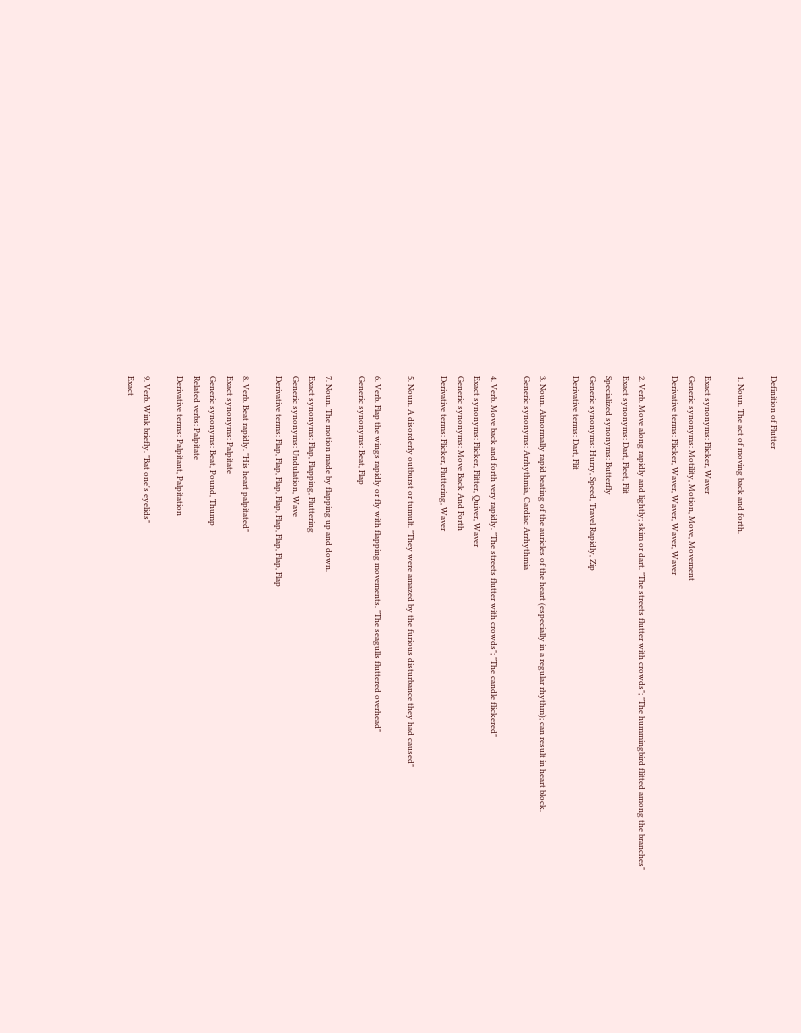Definition of Flutter

1. Noun. The act of moving back and forth.

Exact synonyms: Flicker, Waver
Generic synonyms: Motility, Motion, Move, Movement
Derivative terms: Flicker, Waver, Waver, Waver, Waver

2. Verb. Move along rapidly and lightly; skim or dart. "The streets flutter with crowds"; "The hummingbird flitted among the branches"
Exact synonyms: Dart, Fleet, Flit
Specialized synonyms: Butterfly
Generic synonyms: Hurry, Speed, Travel Rapidly, Zip
Derivative terms: Dart, Flit

3. Noun. Abnormally rapid beating of the auricles of the heart (especially in a regular rhythm); can result in heart block.
Generic synonyms: Arrhythmia, Cardiac Arrhythmia

4. Verb. Move back and forth very rapidly. "The streets flutter with crowds"; "The candle flickered"
Exact synonyms: Flicker, Flitter, Quiver, Waver
Generic synonyms: Move Back And Forth
Derivative terms: Flicker, Fluttering, Waver

5. Noun. A disorderly outburst or tumult. "They were amazed by the furious disturbance they had caused"

6. Verb. Flap the wings rapidly or fly with flapping movements. "The seagulls fluttered overhead"
Generic synonyms: Beat, Flap

7. Noun. The motion made by flapping up and down.
Exact synonyms: Flap, Flapping, Fluttering
Generic synonyms: Undulation, Wave
Derivative terms: Flap, Flap, Flap, Flap, Flap, Flap, Flap, Flap

8. Verb. Beat rapidly. "His heart palpitated"
Exact synonyms: Palpitate
Generic synonyms: Beat, Pound, Thump
Related verbs: Palpitate
Derivative terms: Palpitant, Palpitation

9. Verb. Wink briefly. "Bat one's eyelids"
Exact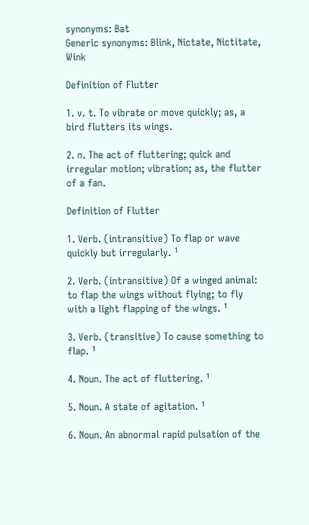synonyms: Bat
Generic synonyms: Blink, Nictate, Nictitate, Wink

Definition of Flutter

1. v. t. To vibrate or move quickly; as, a bird flutters its wings.

2. n. The act of fluttering; quick and irregular motion; vibration; as, the flutter of a fan.

Definition of Flutter

1. Verb. (intransitive) To flap or wave quickly but irregularly. ¹

2. Verb. (intransitive) Of a winged animal: to flap the wings without flying; to fly with a light flapping of the wings. ¹

3. Verb. (transitive) To cause something to flap. ¹

4. Noun. The act of fluttering. ¹

5. Noun. A state of agitation. ¹

6. Noun. An abnormal rapid pulsation of the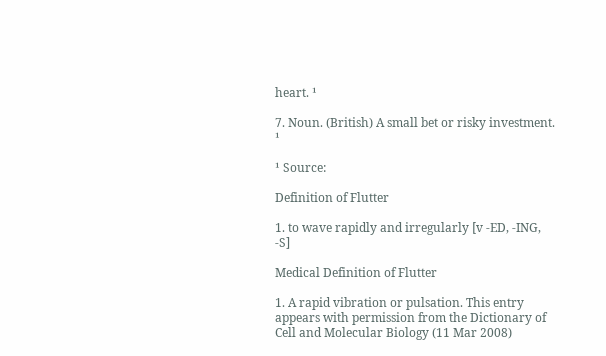heart. ¹

7. Noun. (British) A small bet or risky investment. ¹

¹ Source:

Definition of Flutter

1. to wave rapidly and irregularly [v -ED, -ING, -S]

Medical Definition of Flutter

1. A rapid vibration or pulsation. This entry appears with permission from the Dictionary of Cell and Molecular Biology (11 Mar 2008)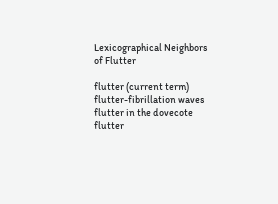Lexicographical Neighbors of Flutter

flutter (current term)
flutter-fibrillation waves
flutter in the dovecote
flutter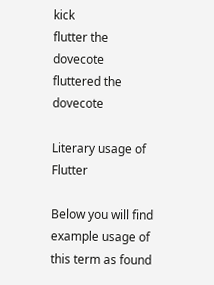kick
flutter the dovecote
fluttered the dovecote

Literary usage of Flutter

Below you will find example usage of this term as found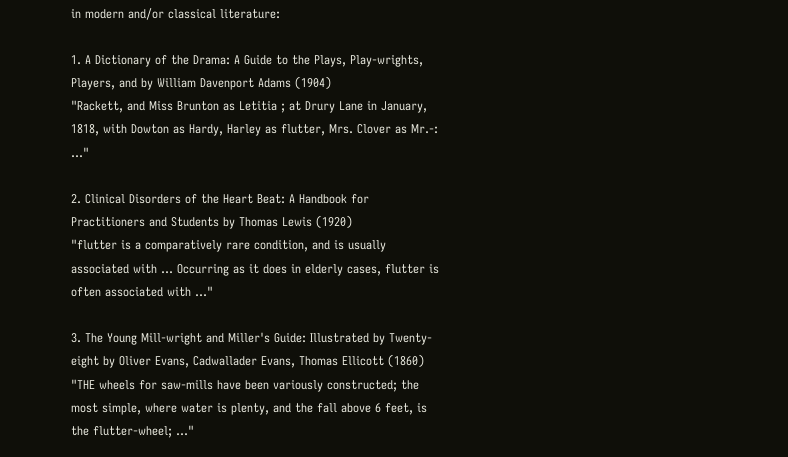in modern and/or classical literature:

1. A Dictionary of the Drama: A Guide to the Plays, Play-wrights, Players, and by William Davenport Adams (1904)
"Rackett, and Miss Brunton as Letitia ; at Drury Lane in January, 1818, with Dowton as Hardy, Harley as flutter, Mrs. Clover as Mr.-: ..."

2. Clinical Disorders of the Heart Beat: A Handbook for Practitioners and Students by Thomas Lewis (1920)
"flutter is a comparatively rare condition, and is usually associated with ... Occurring as it does in elderly cases, flutter is often associated with ..."

3. The Young Mill-wright and Miller's Guide: Illustrated by Twenty-eight by Oliver Evans, Cadwallader Evans, Thomas Ellicott (1860)
"THE wheels for saw-mills have been variously constructed; the most simple, where water is plenty, and the fall above 6 feet, is the flutter-wheel; ..."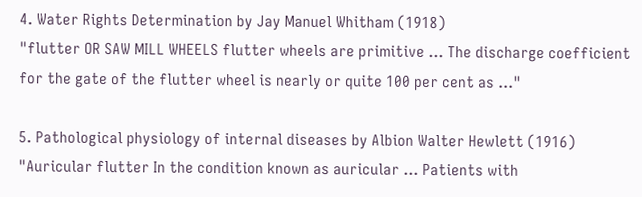4. Water Rights Determination by Jay Manuel Whitham (1918)
"flutter OR SAW MILL WHEELS flutter wheels are primitive ... The discharge coefficient for the gate of the flutter wheel is nearly or quite 100 per cent as ..."

5. Pathological physiology of internal diseases by Albion Walter Hewlett (1916)
"Auricular flutter In the condition known as auricular ... Patients with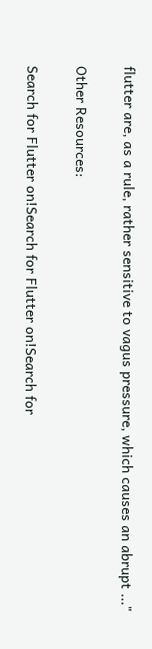flutter are, as a rule, rather sensitive to vagus pressure, which causes an abrupt ..."

Other Resources:

Search for Flutter on!Search for Flutter on!Search for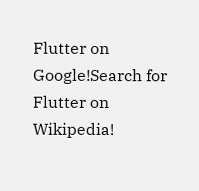Flutter on Google!Search for Flutter on Wikipedia!